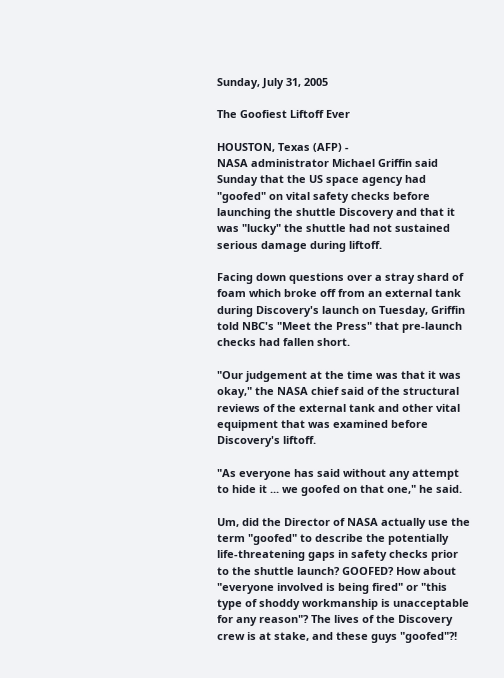Sunday, July 31, 2005

The Goofiest Liftoff Ever

HOUSTON, Texas (AFP) -
NASA administrator Michael Griffin said Sunday that the US space agency had "goofed" on vital safety checks before launching the shuttle Discovery and that it was "lucky" the shuttle had not sustained serious damage during liftoff.

Facing down questions over a stray shard of foam which broke off from an external tank during Discovery's launch on Tuesday, Griffin told NBC's "Meet the Press" that pre-launch checks had fallen short.

"Our judgement at the time was that it was okay," the NASA chief said of the structural reviews of the external tank and other vital equipment that was examined before Discovery's liftoff.

"As everyone has said without any attempt to hide it ... we goofed on that one," he said.

Um, did the Director of NASA actually use the term "goofed" to describe the potentially life-threatening gaps in safety checks prior to the shuttle launch? GOOFED? How about "everyone involved is being fired" or "this type of shoddy workmanship is unacceptable for any reason"? The lives of the Discovery crew is at stake, and these guys "goofed"?!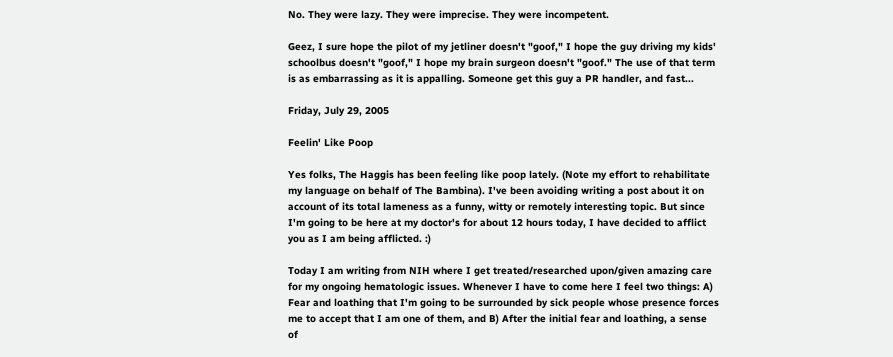No. They were lazy. They were imprecise. They were incompetent.

Geez, I sure hope the pilot of my jetliner doesn't "goof," I hope the guy driving my kids' schoolbus doesn't "goof," I hope my brain surgeon doesn't "goof." The use of that term is as embarrassing as it is appalling. Someone get this guy a PR handler, and fast...

Friday, July 29, 2005

Feelin' Like Poop

Yes folks, The Haggis has been feeling like poop lately. (Note my effort to rehabilitate my language on behalf of The Bambina). I've been avoiding writing a post about it on account of its total lameness as a funny, witty or remotely interesting topic. But since I'm going to be here at my doctor's for about 12 hours today, I have decided to afflict you as I am being afflicted. :)

Today I am writing from NIH where I get treated/researched upon/given amazing care for my ongoing hematologic issues. Whenever I have to come here I feel two things: A) Fear and loathing that I'm going to be surrounded by sick people whose presence forces me to accept that I am one of them, and B) After the initial fear and loathing, a sense of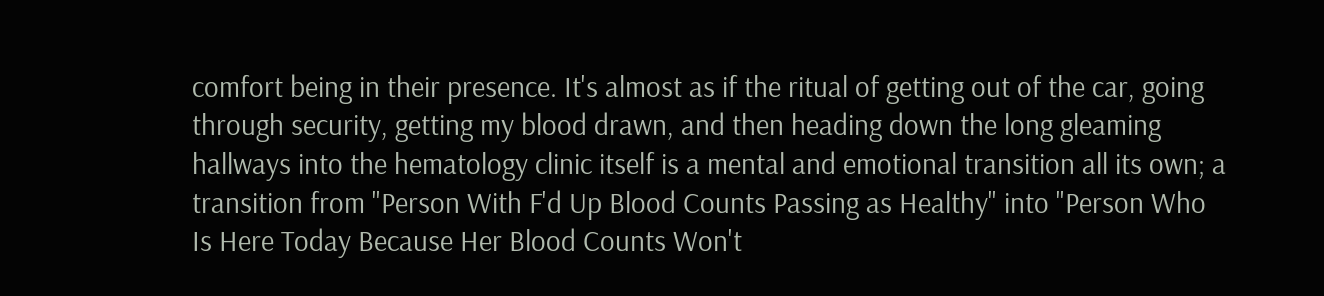comfort being in their presence. It's almost as if the ritual of getting out of the car, going through security, getting my blood drawn, and then heading down the long gleaming hallways into the hematology clinic itself is a mental and emotional transition all its own; a transition from "Person With F'd Up Blood Counts Passing as Healthy" into "Person Who Is Here Today Because Her Blood Counts Won't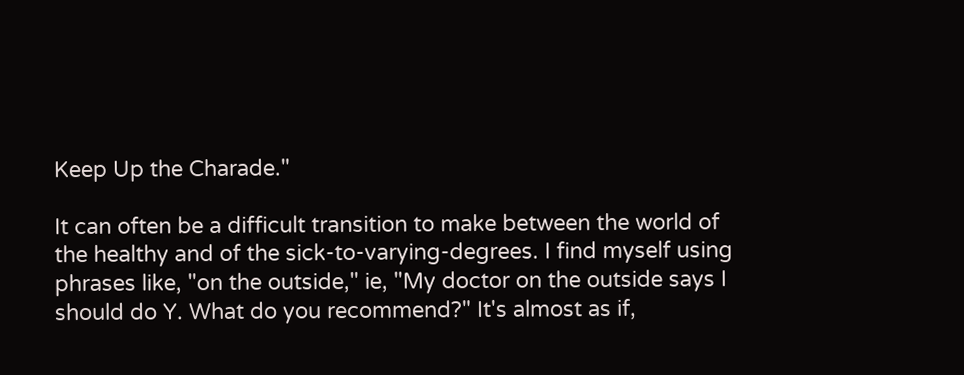Keep Up the Charade."

It can often be a difficult transition to make between the world of the healthy and of the sick-to-varying-degrees. I find myself using phrases like, "on the outside," ie, "My doctor on the outside says I should do Y. What do you recommend?" It's almost as if,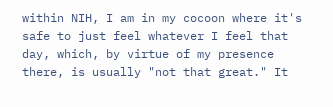within NIH, I am in my cocoon where it's safe to just feel whatever I feel that day, which, by virtue of my presence there, is usually "not that great." It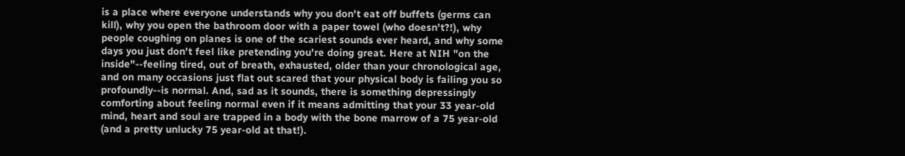is a place where everyone understands why you don't eat off buffets (germs can kill), why you open the bathroom door with a paper towel (who doesn't?!), why people coughing on planes is one of the scariest sounds ever heard, and why some days you just don't feel like pretending you're doing great. Here at NIH "on the inside"--feeling tired, out of breath, exhausted, older than your chronological age, and on many occasions just flat out scared that your physical body is failing you so profoundly--is normal. And, sad as it sounds, there is something depressingly comforting about feeling normal even if it means admitting that your 33 year-old mind, heart and soul are trapped in a body with the bone marrow of a 75 year-old (and a pretty unlucky 75 year-old at that!).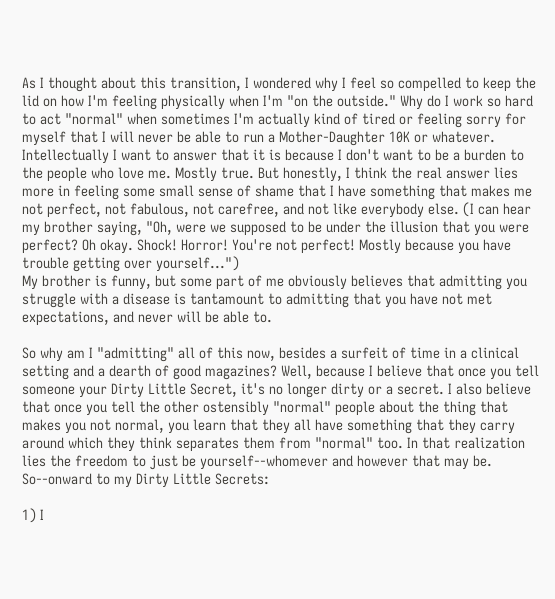As I thought about this transition, I wondered why I feel so compelled to keep the lid on how I'm feeling physically when I'm "on the outside." Why do I work so hard to act "normal" when sometimes I'm actually kind of tired or feeling sorry for myself that I will never be able to run a Mother-Daughter 10K or whatever. Intellectually I want to answer that it is because I don't want to be a burden to the people who love me. Mostly true. But honestly, I think the real answer lies more in feeling some small sense of shame that I have something that makes me not perfect, not fabulous, not carefree, and not like everybody else. (I can hear my brother saying, "Oh, were we supposed to be under the illusion that you were perfect? Oh okay. Shock! Horror! You're not perfect! Mostly because you have trouble getting over yourself...")
My brother is funny, but some part of me obviously believes that admitting you struggle with a disease is tantamount to admitting that you have not met expectations, and never will be able to.

So why am I "admitting" all of this now, besides a surfeit of time in a clinical setting and a dearth of good magazines? Well, because I believe that once you tell someone your Dirty Little Secret, it's no longer dirty or a secret. I also believe that once you tell the other ostensibly "normal" people about the thing that makes you not normal, you learn that they all have something that they carry around which they think separates them from "normal" too. In that realization lies the freedom to just be yourself--whomever and however that may be. So--onward to my Dirty Little Secrets:

1) I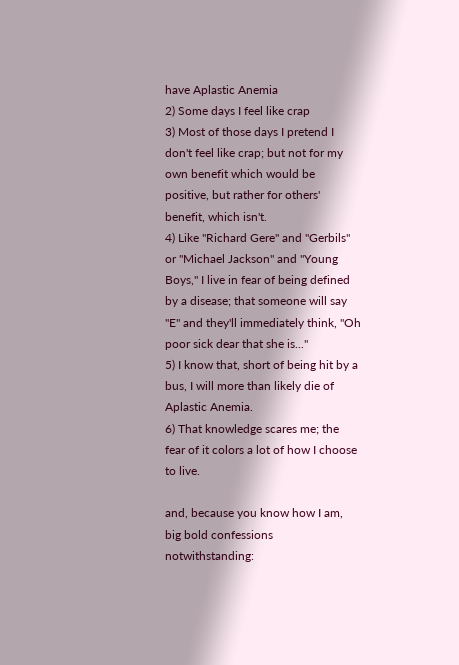have Aplastic Anemia
2) Some days I feel like crap
3) Most of those days I pretend I don't feel like crap; but not for my own benefit which would be positive, but rather for others' benefit, which isn't.
4) Like "Richard Gere" and "Gerbils" or "Michael Jackson" and "Young Boys," I live in fear of being defined by a disease; that someone will say "E" and they'll immediately think, "Oh poor sick dear that she is..."
5) I know that, short of being hit by a bus, I will more than likely die of Aplastic Anemia.
6) That knowledge scares me; the fear of it colors a lot of how I choose to live.

and, because you know how I am, big bold confessions notwithstanding: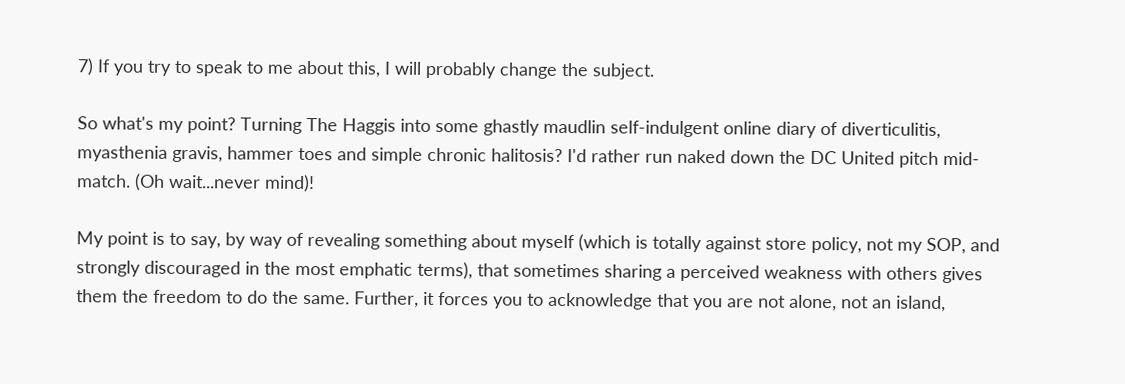7) If you try to speak to me about this, I will probably change the subject.

So what's my point? Turning The Haggis into some ghastly maudlin self-indulgent online diary of diverticulitis, myasthenia gravis, hammer toes and simple chronic halitosis? I'd rather run naked down the DC United pitch mid-match. (Oh wait...never mind)!

My point is to say, by way of revealing something about myself (which is totally against store policy, not my SOP, and strongly discouraged in the most emphatic terms), that sometimes sharing a perceived weakness with others gives them the freedom to do the same. Further, it forces you to acknowledge that you are not alone, not an island,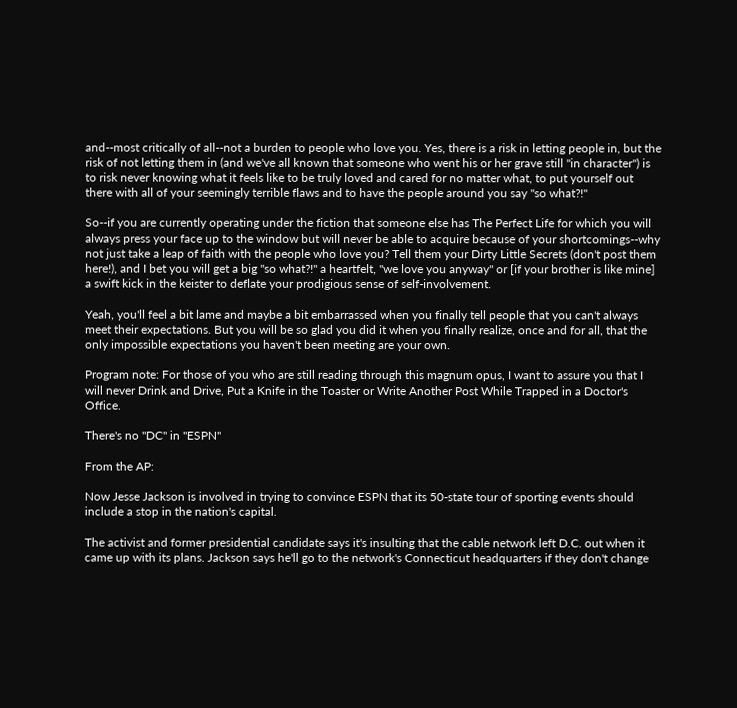and--most critically of all--not a burden to people who love you. Yes, there is a risk in letting people in, but the risk of not letting them in (and we've all known that someone who went his or her grave still "in character") is to risk never knowing what it feels like to be truly loved and cared for no matter what, to put yourself out there with all of your seemingly terrible flaws and to have the people around you say "so what?!"

So--if you are currently operating under the fiction that someone else has The Perfect Life for which you will always press your face up to the window but will never be able to acquire because of your shortcomings--why not just take a leap of faith with the people who love you? Tell them your Dirty Little Secrets (don't post them here!), and I bet you will get a big "so what?!" a heartfelt, "we love you anyway" or [if your brother is like mine] a swift kick in the keister to deflate your prodigious sense of self-involvement.

Yeah, you'll feel a bit lame and maybe a bit embarrassed when you finally tell people that you can't always meet their expectations. But you will be so glad you did it when you finally realize, once and for all, that the only impossible expectations you haven't been meeting are your own.

Program note: For those of you who are still reading through this magnum opus, I want to assure you that I will never Drink and Drive, Put a Knife in the Toaster or Write Another Post While Trapped in a Doctor's Office.

There's no "DC" in "ESPN"

From the AP:

Now Jesse Jackson is involved in trying to convince ESPN that its 50-state tour of sporting events should include a stop in the nation's capital.

The activist and former presidential candidate says it's insulting that the cable network left D.C. out when it came up with its plans. Jackson says he'll go to the network's Connecticut headquarters if they don't change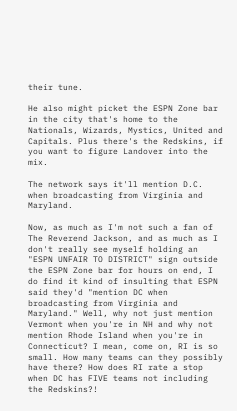their tune.

He also might picket the ESPN Zone bar in the city that's home to the Nationals, Wizards, Mystics, United and Capitals. Plus there's the Redskins, if you want to figure Landover into the mix.

The network says it'll mention D.C. when broadcasting from Virginia and Maryland.

Now, as much as I'm not such a fan of The Reverend Jackson, and as much as I don't really see myself holding an "ESPN UNFAIR TO DISTRICT" sign outside the ESPN Zone bar for hours on end, I do find it kind of insulting that ESPN said they'd "mention DC when broadcasting from Virginia and Maryland." Well, why not just mention Vermont when you're in NH and why not mention Rhode Island when you're in Connecticut? I mean, come on, RI is so small. How many teams can they possibly have there? How does RI rate a stop when DC has FIVE teams not including the Redskins?!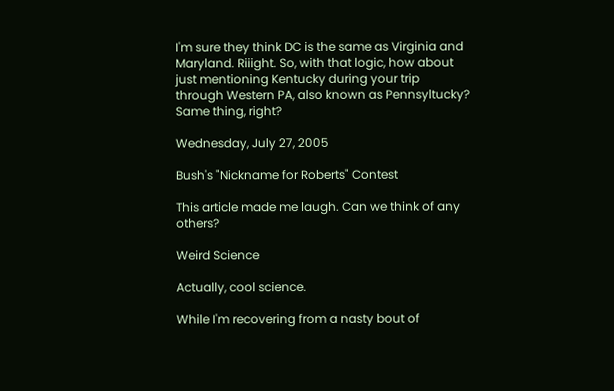I'm sure they think DC is the same as Virginia and Maryland. Riiight. So, with that logic, how about just mentioning Kentucky during your trip through Western PA, also known as Pennsyltucky? Same thing, right?

Wednesday, July 27, 2005

Bush's "Nickname for Roberts" Contest

This article made me laugh. Can we think of any others?

Weird Science

Actually, cool science.

While I'm recovering from a nasty bout of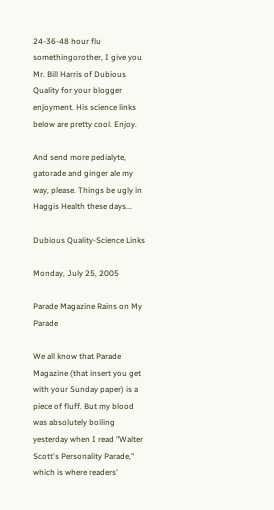24-36-48 hour flu somethingorother, I give you Mr. Bill Harris of Dubious Quality for your blogger enjoyment. His science links below are pretty cool. Enjoy.

And send more pedialyte, gatorade and ginger ale my way, please. Things be ugly in Haggis Health these days...

Dubious Quality-Science Links

Monday, July 25, 2005

Parade Magazine Rains on My Parade

We all know that Parade Magazine (that insert you get with your Sunday paper) is a piece of fluff. But my blood was absolutely boiling yesterday when I read "Walter Scott's Personality Parade," which is where readers'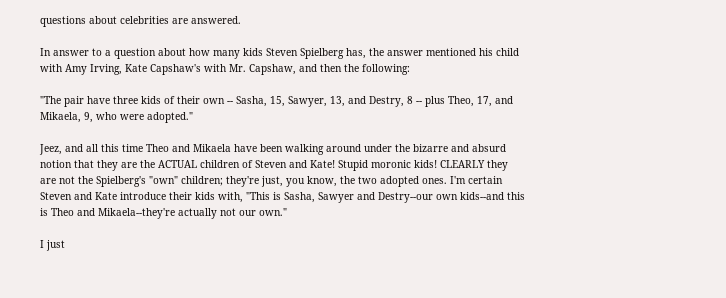questions about celebrities are answered.

In answer to a question about how many kids Steven Spielberg has, the answer mentioned his child with Amy Irving, Kate Capshaw's with Mr. Capshaw, and then the following:

"The pair have three kids of their own -- Sasha, 15, Sawyer, 13, and Destry, 8 -- plus Theo, 17, and Mikaela, 9, who were adopted."

Jeez, and all this time Theo and Mikaela have been walking around under the bizarre and absurd notion that they are the ACTUAL children of Steven and Kate! Stupid moronic kids! CLEARLY they are not the Spielberg's "own" children; they're just, you know, the two adopted ones. I'm certain Steven and Kate introduce their kids with, "This is Sasha, Sawyer and Destry--our own kids--and this is Theo and Mikaela--they're actually not our own."

I just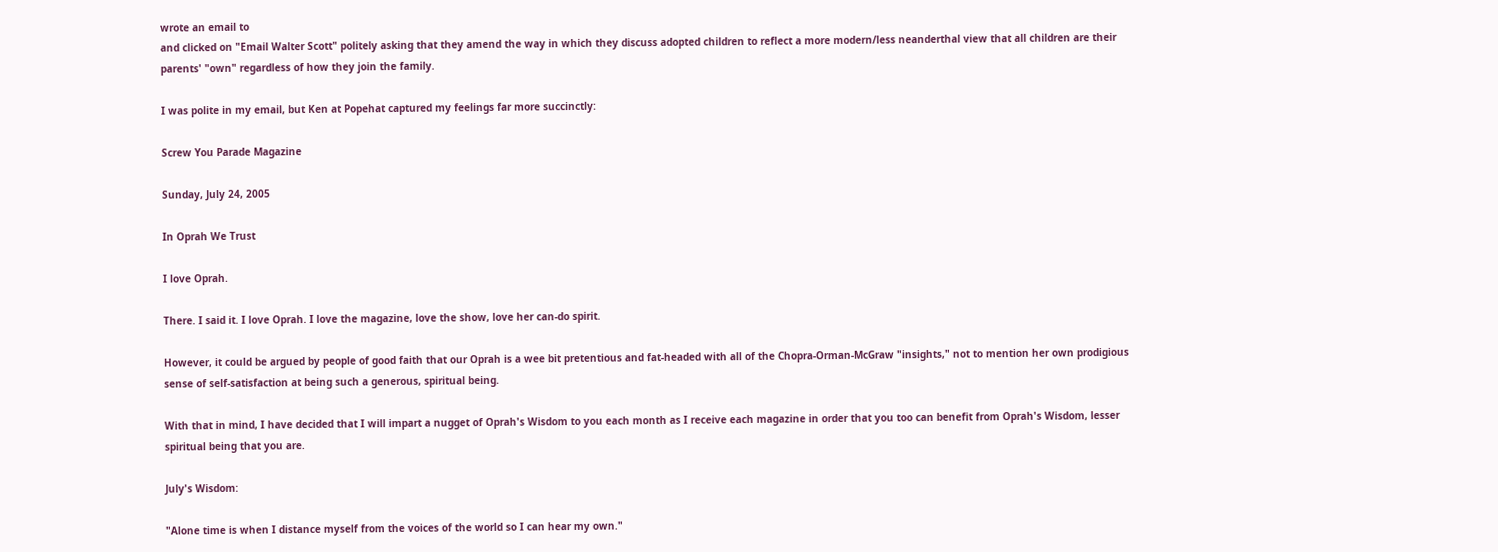wrote an email to
and clicked on "Email Walter Scott" politely asking that they amend the way in which they discuss adopted children to reflect a more modern/less neanderthal view that all children are their parents' "own" regardless of how they join the family.

I was polite in my email, but Ken at Popehat captured my feelings far more succinctly:

Screw You Parade Magazine

Sunday, July 24, 2005

In Oprah We Trust

I love Oprah.

There. I said it. I love Oprah. I love the magazine, love the show, love her can-do spirit.

However, it could be argued by people of good faith that our Oprah is a wee bit pretentious and fat-headed with all of the Chopra-Orman-McGraw "insights," not to mention her own prodigious sense of self-satisfaction at being such a generous, spiritual being.

With that in mind, I have decided that I will impart a nugget of Oprah's Wisdom to you each month as I receive each magazine in order that you too can benefit from Oprah's Wisdom, lesser spiritual being that you are.

July's Wisdom:

"Alone time is when I distance myself from the voices of the world so I can hear my own."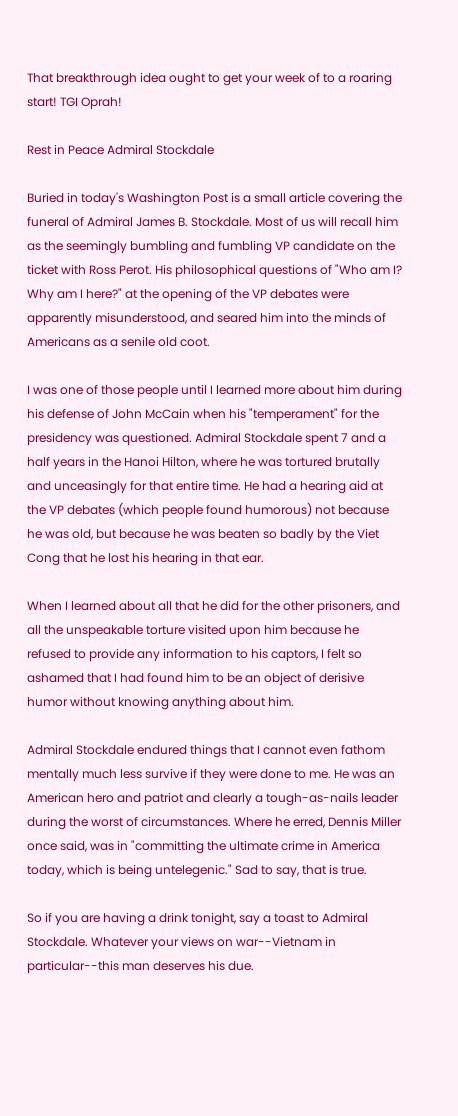That breakthrough idea ought to get your week of to a roaring start! TGI Oprah!

Rest in Peace Admiral Stockdale

Buried in today's Washington Post is a small article covering the funeral of Admiral James B. Stockdale. Most of us will recall him as the seemingly bumbling and fumbling VP candidate on the ticket with Ross Perot. His philosophical questions of "Who am I? Why am I here?" at the opening of the VP debates were apparently misunderstood, and seared him into the minds of Americans as a senile old coot.

I was one of those people until I learned more about him during his defense of John McCain when his "temperament" for the presidency was questioned. Admiral Stockdale spent 7 and a half years in the Hanoi Hilton, where he was tortured brutally and unceasingly for that entire time. He had a hearing aid at the VP debates (which people found humorous) not because he was old, but because he was beaten so badly by the Viet Cong that he lost his hearing in that ear.

When I learned about all that he did for the other prisoners, and all the unspeakable torture visited upon him because he refused to provide any information to his captors, I felt so ashamed that I had found him to be an object of derisive humor without knowing anything about him.

Admiral Stockdale endured things that I cannot even fathom mentally much less survive if they were done to me. He was an American hero and patriot and clearly a tough-as-nails leader during the worst of circumstances. Where he erred, Dennis Miller once said, was in "committing the ultimate crime in America today, which is being untelegenic." Sad to say, that is true.

So if you are having a drink tonight, say a toast to Admiral Stockdale. Whatever your views on war--Vietnam in particular--this man deserves his due.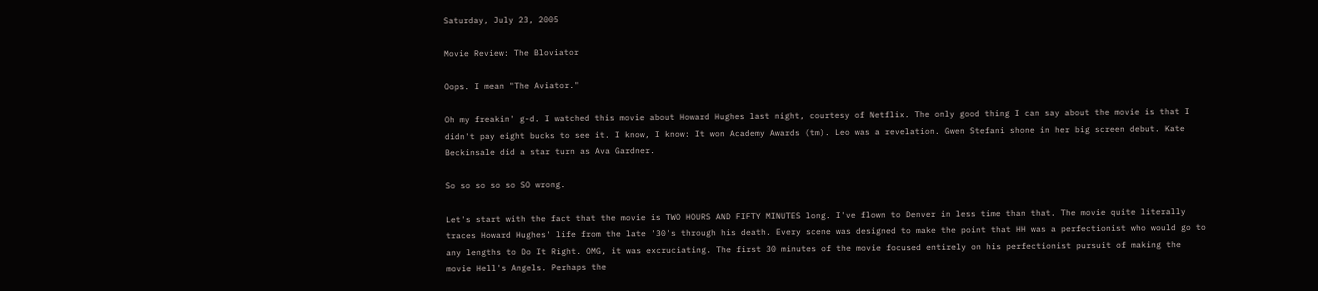Saturday, July 23, 2005

Movie Review: The Bloviator

Oops. I mean "The Aviator."

Oh my freakin' g-d. I watched this movie about Howard Hughes last night, courtesy of Netflix. The only good thing I can say about the movie is that I didn't pay eight bucks to see it. I know, I know: It won Academy Awards (tm). Leo was a revelation. Gwen Stefani shone in her big screen debut. Kate Beckinsale did a star turn as Ava Gardner.

So so so so so SO wrong.

Let's start with the fact that the movie is TWO HOURS AND FIFTY MINUTES long. I've flown to Denver in less time than that. The movie quite literally traces Howard Hughes' life from the late '30's through his death. Every scene was designed to make the point that HH was a perfectionist who would go to any lengths to Do It Right. OMG, it was excruciating. The first 30 minutes of the movie focused entirely on his perfectionist pursuit of making the movie Hell's Angels. Perhaps the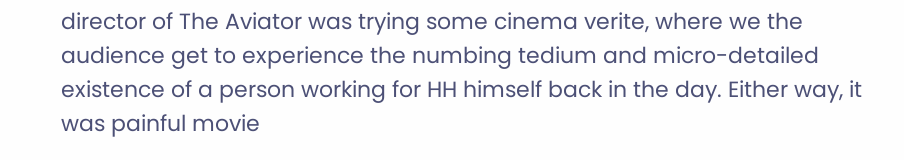director of The Aviator was trying some cinema verite, where we the audience get to experience the numbing tedium and micro-detailed existence of a person working for HH himself back in the day. Either way, it was painful movie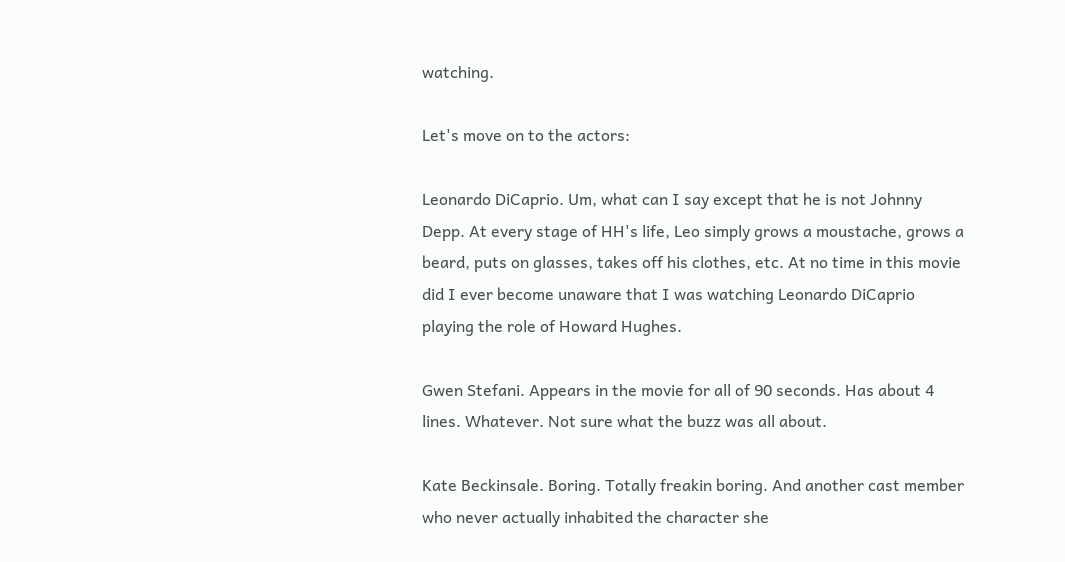watching.

Let's move on to the actors:

Leonardo DiCaprio. Um, what can I say except that he is not Johnny Depp. At every stage of HH's life, Leo simply grows a moustache, grows a beard, puts on glasses, takes off his clothes, etc. At no time in this movie did I ever become unaware that I was watching Leonardo DiCaprio playing the role of Howard Hughes.

Gwen Stefani. Appears in the movie for all of 90 seconds. Has about 4 lines. Whatever. Not sure what the buzz was all about.

Kate Beckinsale. Boring. Totally freakin boring. And another cast member who never actually inhabited the character she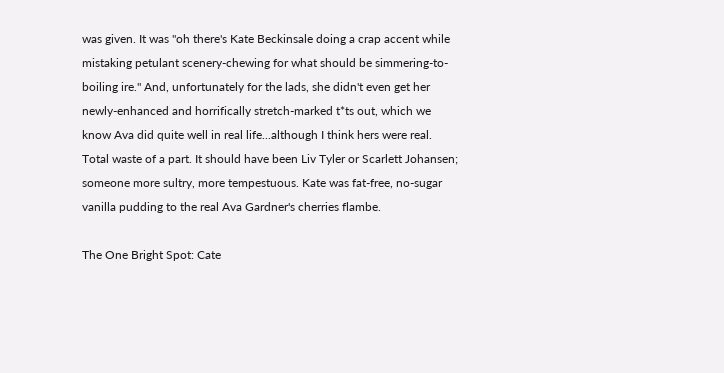was given. It was "oh there's Kate Beckinsale doing a crap accent while mistaking petulant scenery-chewing for what should be simmering-to-boiling ire." And, unfortunately for the lads, she didn't even get her newly-enhanced and horrifically stretch-marked t*ts out, which we know Ava did quite well in real life...although I think hers were real. Total waste of a part. It should have been Liv Tyler or Scarlett Johansen; someone more sultry, more tempestuous. Kate was fat-free, no-sugar vanilla pudding to the real Ava Gardner's cherries flambe.

The One Bright Spot: Cate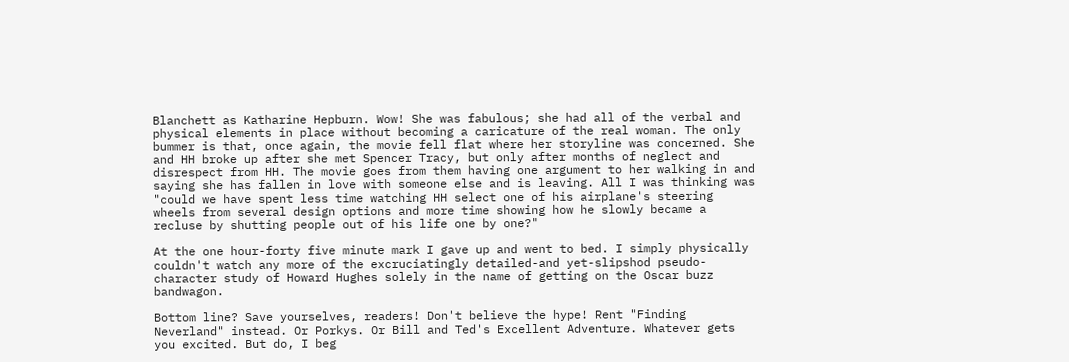Blanchett as Katharine Hepburn. Wow! She was fabulous; she had all of the verbal and physical elements in place without becoming a caricature of the real woman. The only bummer is that, once again, the movie fell flat where her storyline was concerned. She and HH broke up after she met Spencer Tracy, but only after months of neglect and disrespect from HH. The movie goes from them having one argument to her walking in and saying she has fallen in love with someone else and is leaving. All I was thinking was "could we have spent less time watching HH select one of his airplane's steering wheels from several design options and more time showing how he slowly became a recluse by shutting people out of his life one by one?"

At the one hour-forty five minute mark I gave up and went to bed. I simply physically couldn't watch any more of the excruciatingly detailed-and yet-slipshod pseudo-character study of Howard Hughes solely in the name of getting on the Oscar buzz bandwagon.

Bottom line? Save yourselves, readers! Don't believe the hype! Rent "Finding Neverland" instead. Or Porkys. Or Bill and Ted's Excellent Adventure. Whatever gets you excited. But do, I beg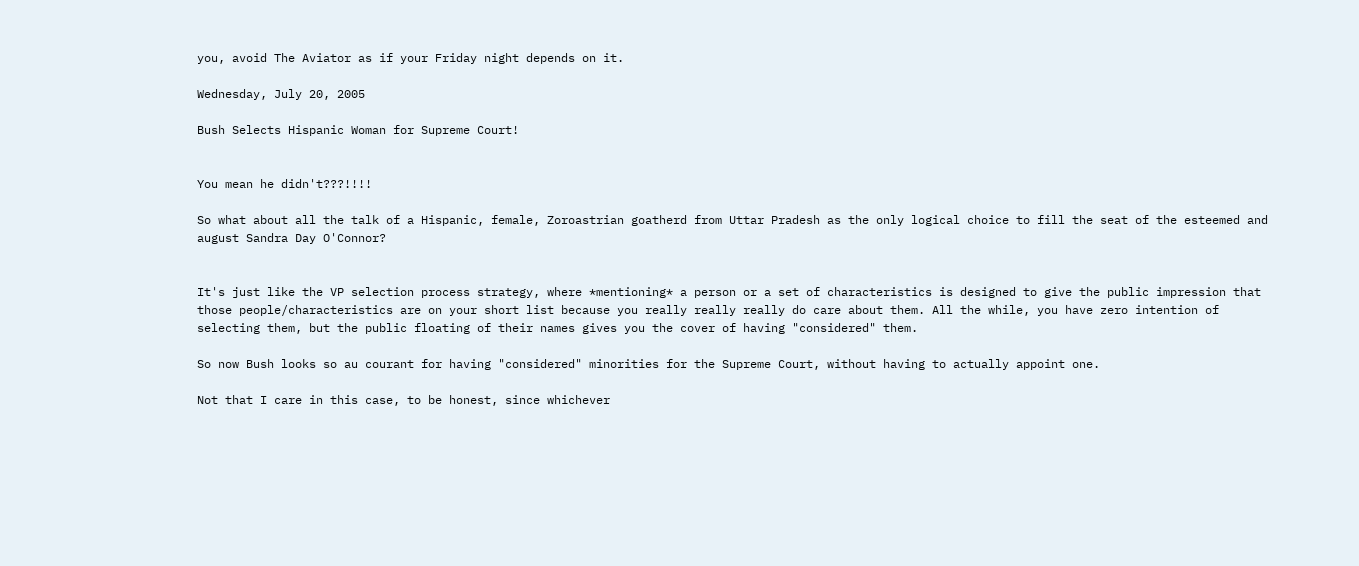you, avoid The Aviator as if your Friday night depends on it.

Wednesday, July 20, 2005

Bush Selects Hispanic Woman for Supreme Court!


You mean he didn't???!!!!

So what about all the talk of a Hispanic, female, Zoroastrian goatherd from Uttar Pradesh as the only logical choice to fill the seat of the esteemed and august Sandra Day O'Connor?


It's just like the VP selection process strategy, where *mentioning* a person or a set of characteristics is designed to give the public impression that those people/characteristics are on your short list because you really really really do care about them. All the while, you have zero intention of selecting them, but the public floating of their names gives you the cover of having "considered" them.

So now Bush looks so au courant for having "considered" minorities for the Supreme Court, without having to actually appoint one.

Not that I care in this case, to be honest, since whichever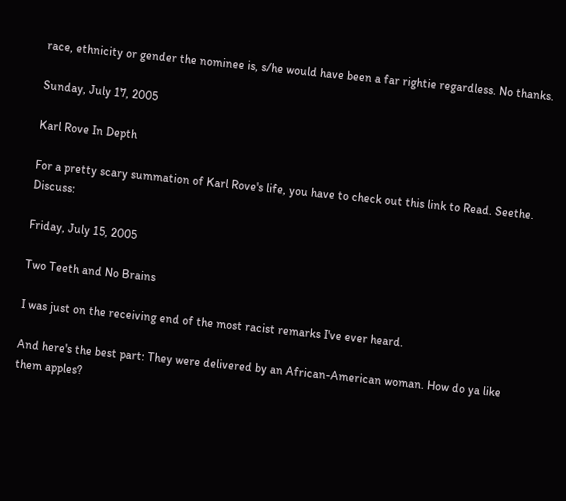race, ethnicity or gender the nominee is, s/he would have been a far rightie regardless. No thanks.

Sunday, July 17, 2005

Karl Rove In Depth

For a pretty scary summation of Karl Rove's life, you have to check out this link to Read. Seethe. Discuss:

Friday, July 15, 2005

Two Teeth and No Brains

I was just on the receiving end of the most racist remarks I've ever heard.

And here's the best part: They were delivered by an African-American woman. How do ya like them apples?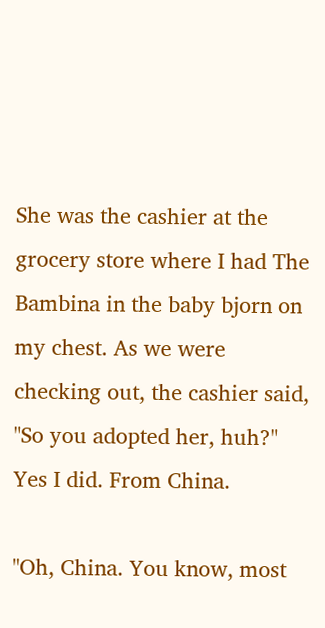She was the cashier at the grocery store where I had The Bambina in the baby bjorn on my chest. As we were checking out, the cashier said, "So you adopted her, huh?" Yes I did. From China.

"Oh, China. You know, most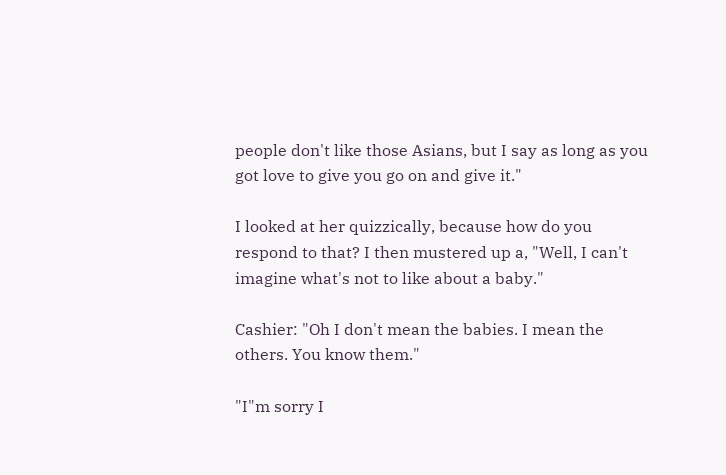people don't like those Asians, but I say as long as you got love to give you go on and give it."

I looked at her quizzically, because how do you respond to that? I then mustered up a, "Well, I can't imagine what's not to like about a baby."

Cashier: "Oh I don't mean the babies. I mean the others. You know them."

"I"m sorry I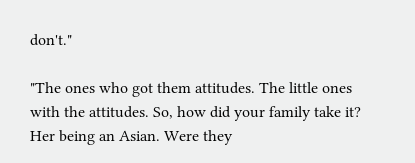don't."

"The ones who got them attitudes. The little ones with the attitudes. So, how did your family take it? Her being an Asian. Were they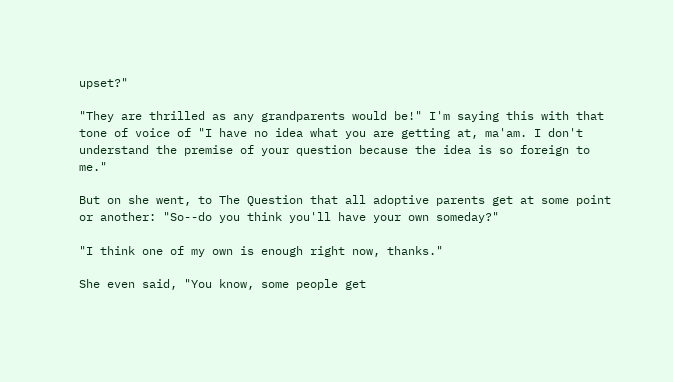upset?"

"They are thrilled as any grandparents would be!" I'm saying this with that tone of voice of "I have no idea what you are getting at, ma'am. I don't understand the premise of your question because the idea is so foreign to me."

But on she went, to The Question that all adoptive parents get at some point or another: "So--do you think you'll have your own someday?"

"I think one of my own is enough right now, thanks."

She even said, "You know, some people get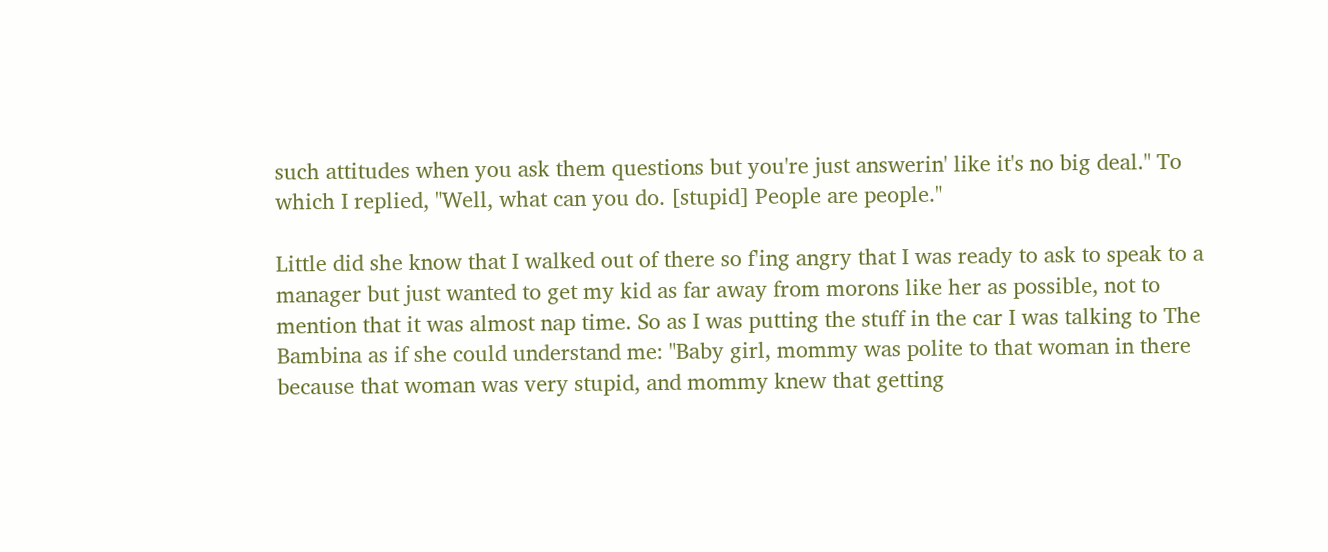such attitudes when you ask them questions but you're just answerin' like it's no big deal." To which I replied, "Well, what can you do. [stupid] People are people."

Little did she know that I walked out of there so f'ing angry that I was ready to ask to speak to a manager but just wanted to get my kid as far away from morons like her as possible, not to mention that it was almost nap time. So as I was putting the stuff in the car I was talking to The Bambina as if she could understand me: "Baby girl, mommy was polite to that woman in there because that woman was very stupid, and mommy knew that getting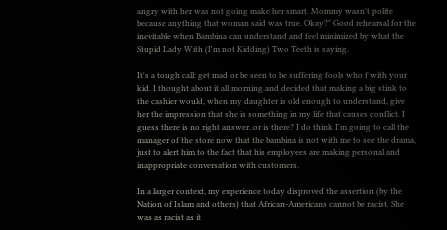angry with her was not going make her smart. Mommy wasn't polite because anything that woman said was true. Okay?" Good rehearsal for the inevitable when Bambina can understand and feel minimized by what the Stupid Lady With (I'm not Kidding) Two Teeth is saying.

It's a tough call: get mad or be seen to be suffering fools who f with your kid. I thought about it all morning and decided that making a big stink to the cashier would, when my daughter is old enough to understand, give her the impression that she is something in my life that causes conflict. I guess there is no right answer..or is there? I do think I'm going to call the manager of the store now that the bambina is not with me to see the drama, just to alert him to the fact that his employees are making personal and inappropriate conversation with customers.

In a larger context, my experience today disproved the assertion (by the Nation of Islam and others) that African-Americans cannot be racist. She was as racist as it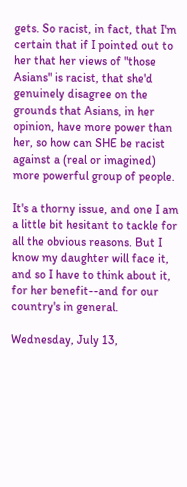gets. So racist, in fact, that I'm certain that if I pointed out to her that her views of "those Asians" is racist, that she'd genuinely disagree on the grounds that Asians, in her opinion, have more power than her, so how can SHE be racist against a (real or imagined) more powerful group of people.

It's a thorny issue, and one I am a little bit hesitant to tackle for all the obvious reasons. But I know my daughter will face it, and so I have to think about it, for her benefit--and for our country's in general.

Wednesday, July 13,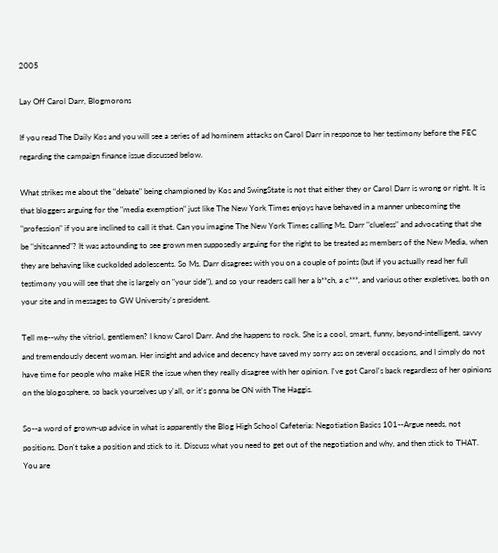2005

Lay Off Carol Darr, Blogmorons

If you read The Daily Kos and you will see a series of ad hominem attacks on Carol Darr in response to her testimony before the FEC regarding the campaign finance issue discussed below.

What strikes me about the "debate" being championed by Kos and SwingState is not that either they or Carol Darr is wrong or right. It is that bloggers arguing for the "media exemption" just like The New York Times enjoys have behaved in a manner unbecoming the "profession" if you are inclined to call it that. Can you imagine The New York Times calling Ms. Darr "clueless" and advocating that she be "shitcanned"? It was astounding to see grown men supposedly arguing for the right to be treated as members of the New Media, when they are behaving like cuckolded adolescents. So Ms. Darr disagrees with you on a couple of points (but if you actually read her full testimony you will see that she is largely on "your side"), and so your readers call her a b**ch, a c***, and various other expletives, both on your site and in messages to GW University's president.

Tell me--why the vitriol, gentlemen? I know Carol Darr. And she happens to rock. She is a cool, smart, funny, beyond-intelligent, savvy and tremendously decent woman. Her insight and advice and decency have saved my sorry ass on several occasions, and I simply do not have time for people who make HER the issue when they really disagree with her opinion. I've got Carol's back regardless of her opinions on the blogosphere, so back yourselves up y'all, or it's gonna be ON with The Haggis.

So--a word of grown-up advice in what is apparently the Blog High School Cafeteria: Negotiation Basics 101--Argue needs, not positions. Don't take a position and stick to it. Discuss what you need to get out of the negotiation and why, and then stick to THAT. You are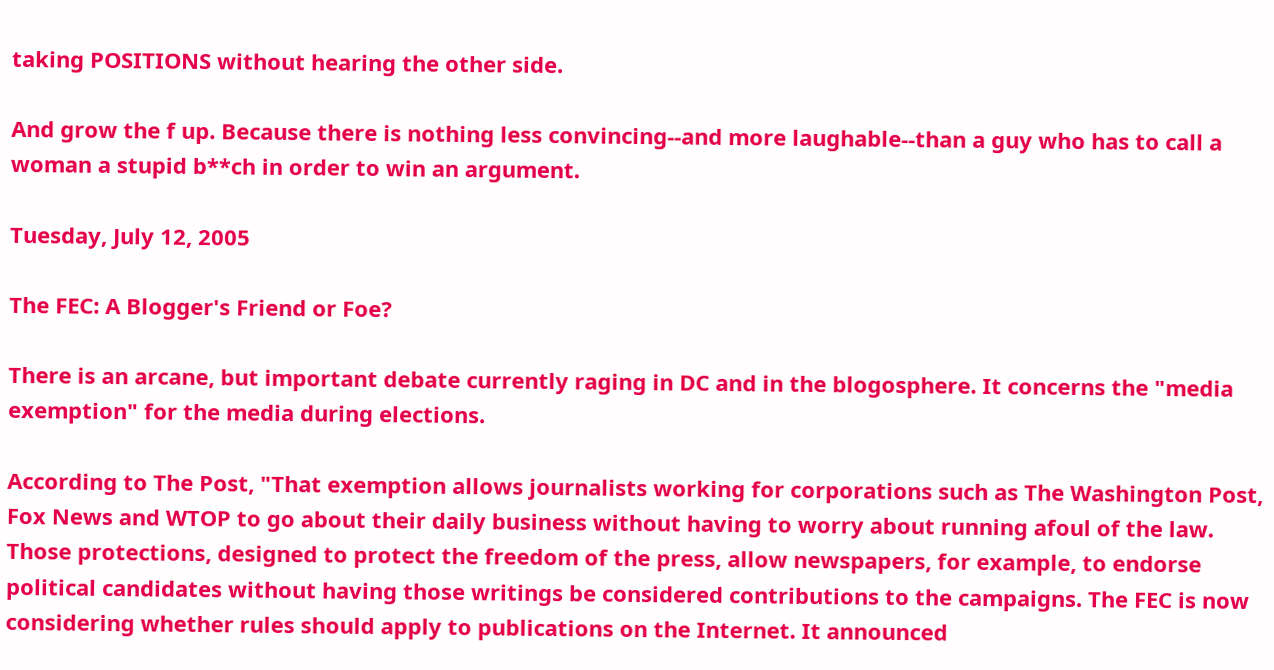taking POSITIONS without hearing the other side.

And grow the f up. Because there is nothing less convincing--and more laughable--than a guy who has to call a woman a stupid b**ch in order to win an argument.

Tuesday, July 12, 2005

The FEC: A Blogger's Friend or Foe?

There is an arcane, but important debate currently raging in DC and in the blogosphere. It concerns the "media exemption" for the media during elections.

According to The Post, "That exemption allows journalists working for corporations such as The Washington Post, Fox News and WTOP to go about their daily business without having to worry about running afoul of the law. Those protections, designed to protect the freedom of the press, allow newspapers, for example, to endorse political candidates without having those writings be considered contributions to the campaigns. The FEC is now considering whether rules should apply to publications on the Internet. It announced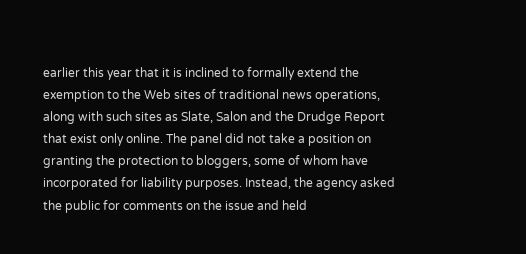earlier this year that it is inclined to formally extend the exemption to the Web sites of traditional news operations, along with such sites as Slate, Salon and the Drudge Report that exist only online. The panel did not take a position on granting the protection to bloggers, some of whom have incorporated for liability purposes. Instead, the agency asked the public for comments on the issue and held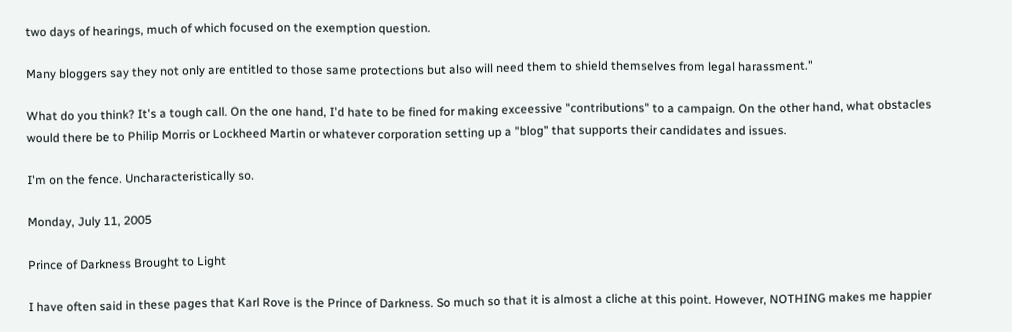two days of hearings, much of which focused on the exemption question.

Many bloggers say they not only are entitled to those same protections but also will need them to shield themselves from legal harassment."

What do you think? It's a tough call. On the one hand, I'd hate to be fined for making exceessive "contributions" to a campaign. On the other hand, what obstacles would there be to Philip Morris or Lockheed Martin or whatever corporation setting up a "blog" that supports their candidates and issues.

I'm on the fence. Uncharacteristically so.

Monday, July 11, 2005

Prince of Darkness Brought to Light

I have often said in these pages that Karl Rove is the Prince of Darkness. So much so that it is almost a cliche at this point. However, NOTHING makes me happier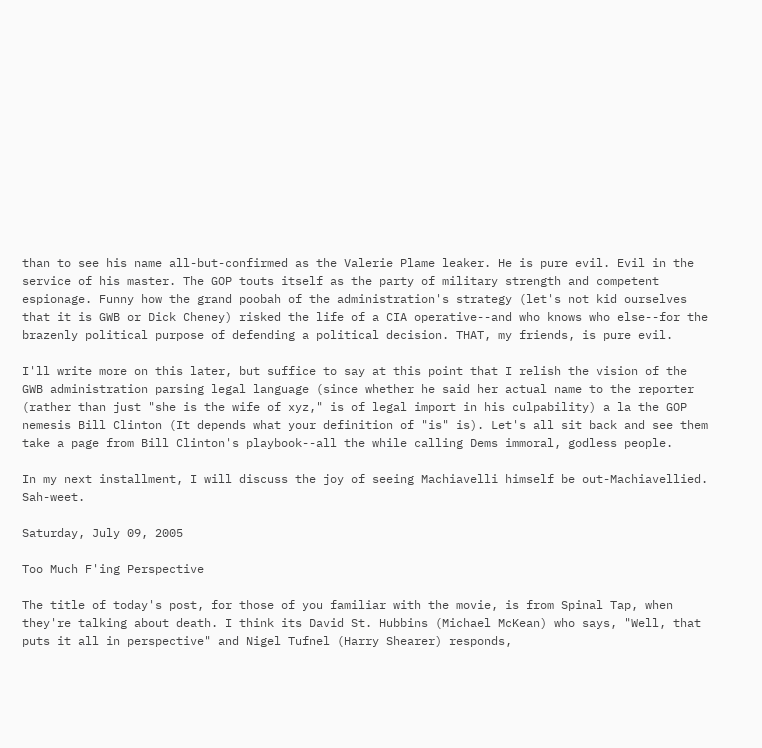than to see his name all-but-confirmed as the Valerie Plame leaker. He is pure evil. Evil in the service of his master. The GOP touts itself as the party of military strength and competent espionage. Funny how the grand poobah of the administration's strategy (let's not kid ourselves that it is GWB or Dick Cheney) risked the life of a CIA operative--and who knows who else--for the brazenly political purpose of defending a political decision. THAT, my friends, is pure evil.

I'll write more on this later, but suffice to say at this point that I relish the vision of the GWB administration parsing legal language (since whether he said her actual name to the reporter (rather than just "she is the wife of xyz," is of legal import in his culpability) a la the GOP nemesis Bill Clinton (It depends what your definition of "is" is). Let's all sit back and see them take a page from Bill Clinton's playbook--all the while calling Dems immoral, godless people.

In my next installment, I will discuss the joy of seeing Machiavelli himself be out-Machiavellied. Sah-weet.

Saturday, July 09, 2005

Too Much F'ing Perspective

The title of today's post, for those of you familiar with the movie, is from Spinal Tap, when they're talking about death. I think its David St. Hubbins (Michael McKean) who says, "Well, that puts it all in perspective" and Nigel Tufnel (Harry Shearer) responds,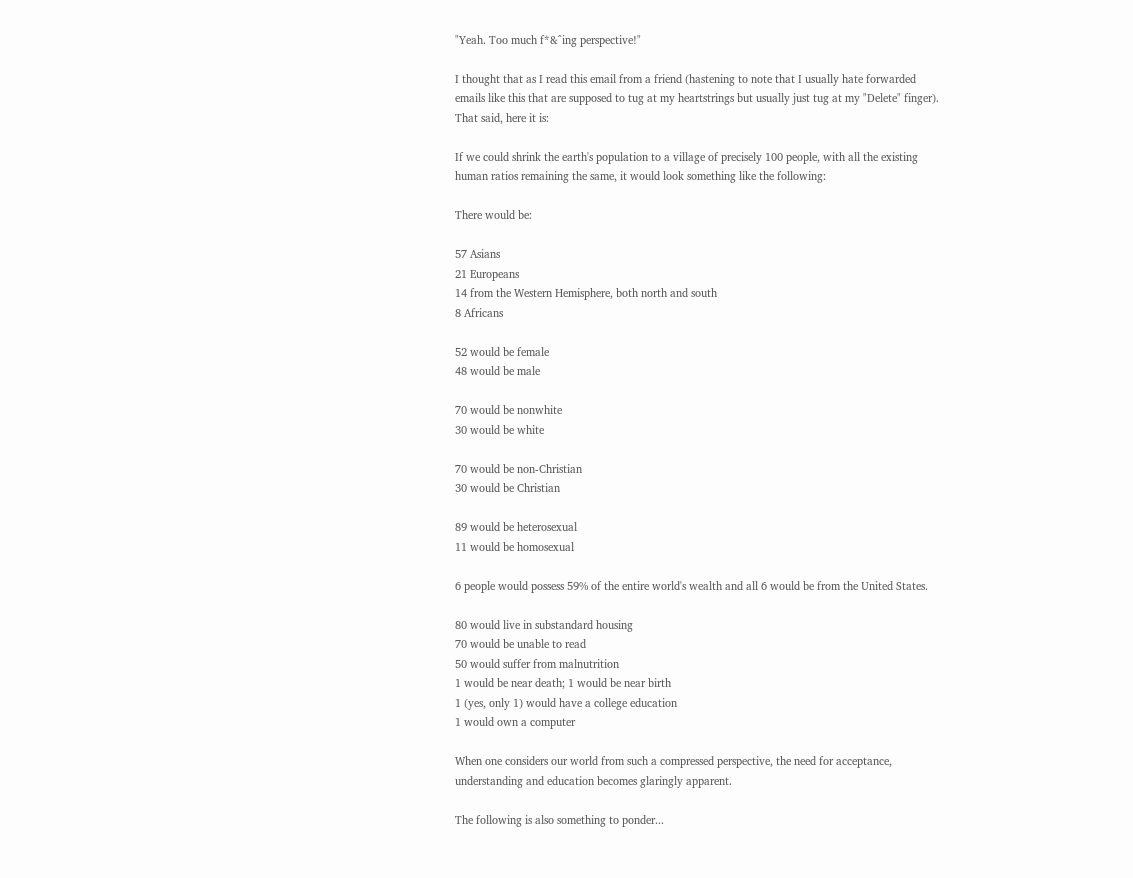"Yeah. Too much f*&^ing perspective!"

I thought that as I read this email from a friend (hastening to note that I usually hate forwarded emails like this that are supposed to tug at my heartstrings but usually just tug at my "Delete" finger). That said, here it is:

If we could shrink the earth's population to a village of precisely 100 people, with all the existing human ratios remaining the same, it would look something like the following:

There would be:

57 Asians
21 Europeans
14 from the Western Hemisphere, both north and south
8 Africans

52 would be female
48 would be male

70 would be nonwhite
30 would be white

70 would be non-Christian
30 would be Christian

89 would be heterosexual
11 would be homosexual

6 people would possess 59% of the entire world's wealth and all 6 would be from the United States.

80 would live in substandard housing
70 would be unable to read
50 would suffer from malnutrition
1 would be near death; 1 would be near birth
1 (yes, only 1) would have a college education
1 would own a computer

When one considers our world from such a compressed perspective, the need for acceptance, understanding and education becomes glaringly apparent.

The following is also something to ponder...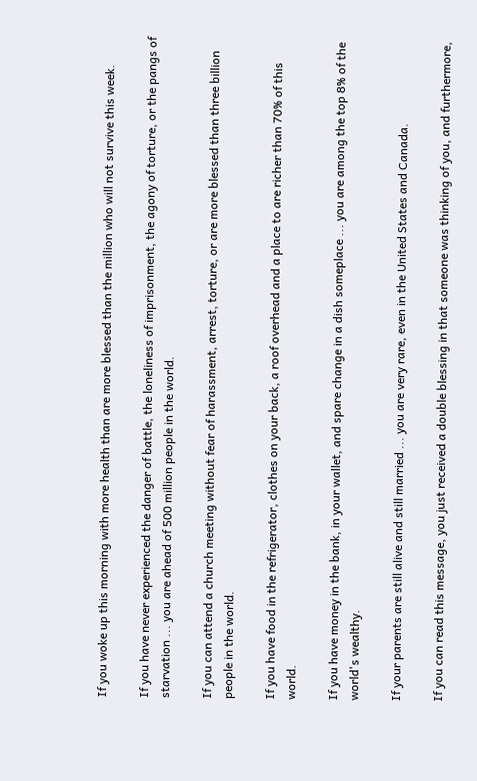If you woke up this morning with more health than are more blessed than the million who will not survive this week.

If you have never experienced the danger of battle, the loneliness of imprisonment, the agony of torture, or the pangs of starvation ... you are ahead of 500 million people in the world.

If you can attend a church meeting without fear of harassment, arrest, torture, or are more blessed than three billion people in the world.

If you have food in the refrigerator, clothes on your back, a roof overhead and a place to are richer than 70% of this world.

If you have money in the bank, in your wallet, and spare change in a dish someplace ... you are among the top 8% of the world's wealthy.

If your parents are still alive and still married ... you are very rare, even in the United States and Canada.

If you can read this message, you just received a double blessing in that someone was thinking of you, and furthermore,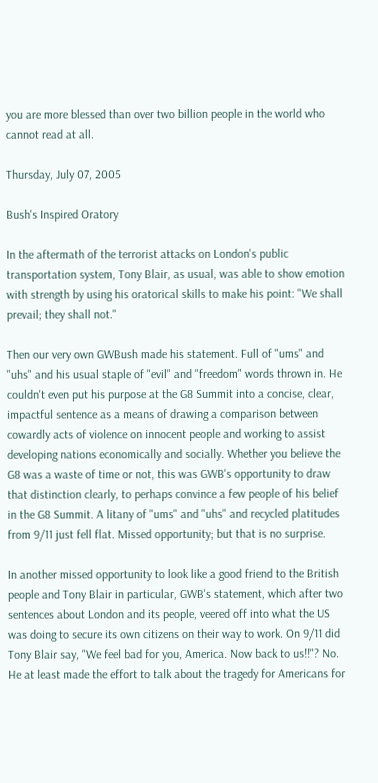you are more blessed than over two billion people in the world who cannot read at all.

Thursday, July 07, 2005

Bush's Inspired Oratory

In the aftermath of the terrorist attacks on London's public transportation system, Tony Blair, as usual, was able to show emotion with strength by using his oratorical skills to make his point: "We shall prevail; they shall not."

Then our very own GWBush made his statement. Full of "ums" and "uhs" and his usual staple of "evil" and "freedom" words thrown in. He couldn't even put his purpose at the G8 Summit into a concise, clear, impactful sentence as a means of drawing a comparison between cowardly acts of violence on innocent people and working to assist developing nations economically and socially. Whether you believe the G8 was a waste of time or not, this was GWB's opportunity to draw that distinction clearly, to perhaps convince a few people of his belief in the G8 Summit. A litany of "ums" and "uhs" and recycled platitudes from 9/11 just fell flat. Missed opportunity; but that is no surprise.

In another missed opportunity to look like a good friend to the British people and Tony Blair in particular, GWB's statement, which after two sentences about London and its people, veered off into what the US was doing to secure its own citizens on their way to work. On 9/11 did Tony Blair say, "We feel bad for you, America. Now back to us!!"? No. He at least made the effort to talk about the tragedy for Americans for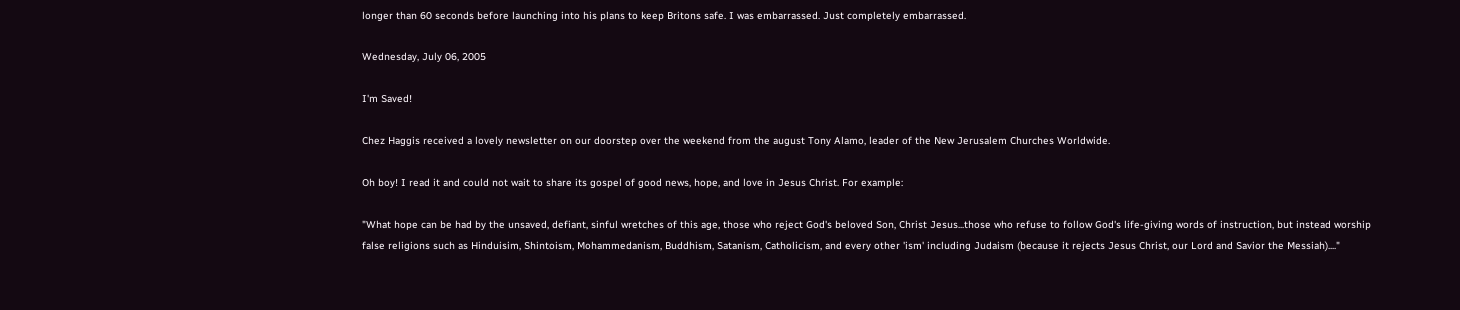longer than 60 seconds before launching into his plans to keep Britons safe. I was embarrassed. Just completely embarrassed.

Wednesday, July 06, 2005

I'm Saved!

Chez Haggis received a lovely newsletter on our doorstep over the weekend from the august Tony Alamo, leader of the New Jerusalem Churches Worldwide.

Oh boy! I read it and could not wait to share its gospel of good news, hope, and love in Jesus Christ. For example:

"What hope can be had by the unsaved, defiant, sinful wretches of this age, those who reject God's beloved Son, Christ Jesus...those who refuse to follow God's life-giving words of instruction, but instead worship false religions such as Hinduisim, Shintoism, Mohammedanism, Buddhism, Satanism, Catholicism, and every other 'ism' including Judaism (because it rejects Jesus Christ, our Lord and Savior the Messiah)...."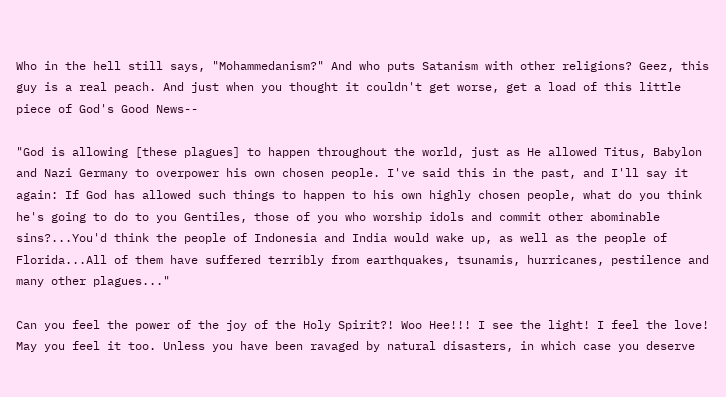Who in the hell still says, "Mohammedanism?" And who puts Satanism with other religions? Geez, this guy is a real peach. And just when you thought it couldn't get worse, get a load of this little piece of God's Good News--

"God is allowing [these plagues] to happen throughout the world, just as He allowed Titus, Babylon and Nazi Germany to overpower his own chosen people. I've said this in the past, and I'll say it again: If God has allowed such things to happen to his own highly chosen people, what do you think he's going to do to you Gentiles, those of you who worship idols and commit other abominable sins?...You'd think the people of Indonesia and India would wake up, as well as the people of Florida...All of them have suffered terribly from earthquakes, tsunamis, hurricanes, pestilence and many other plagues..."

Can you feel the power of the joy of the Holy Spirit?! Woo Hee!!! I see the light! I feel the love! May you feel it too. Unless you have been ravaged by natural disasters, in which case you deserve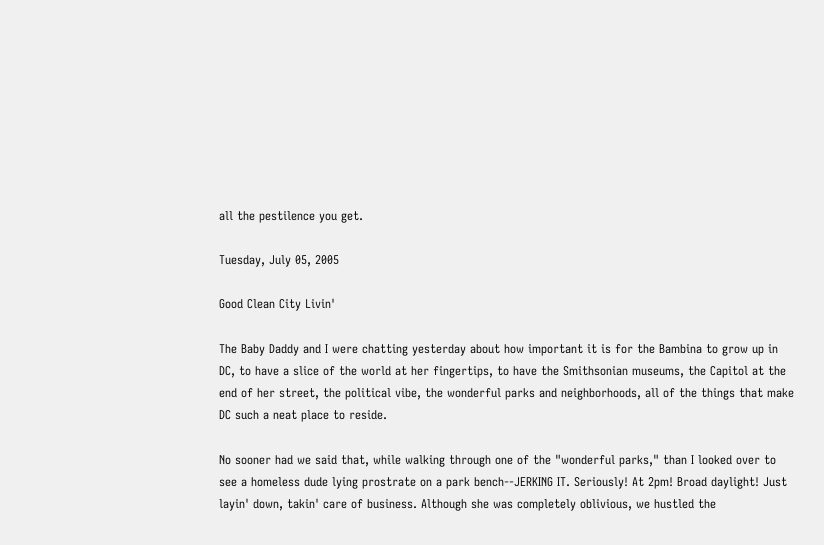all the pestilence you get.

Tuesday, July 05, 2005

Good Clean City Livin'

The Baby Daddy and I were chatting yesterday about how important it is for the Bambina to grow up in DC, to have a slice of the world at her fingertips, to have the Smithsonian museums, the Capitol at the end of her street, the political vibe, the wonderful parks and neighborhoods, all of the things that make DC such a neat place to reside.

No sooner had we said that, while walking through one of the "wonderful parks," than I looked over to see a homeless dude lying prostrate on a park bench--JERKING IT. Seriously! At 2pm! Broad daylight! Just layin' down, takin' care of business. Although she was completely oblivious, we hustled the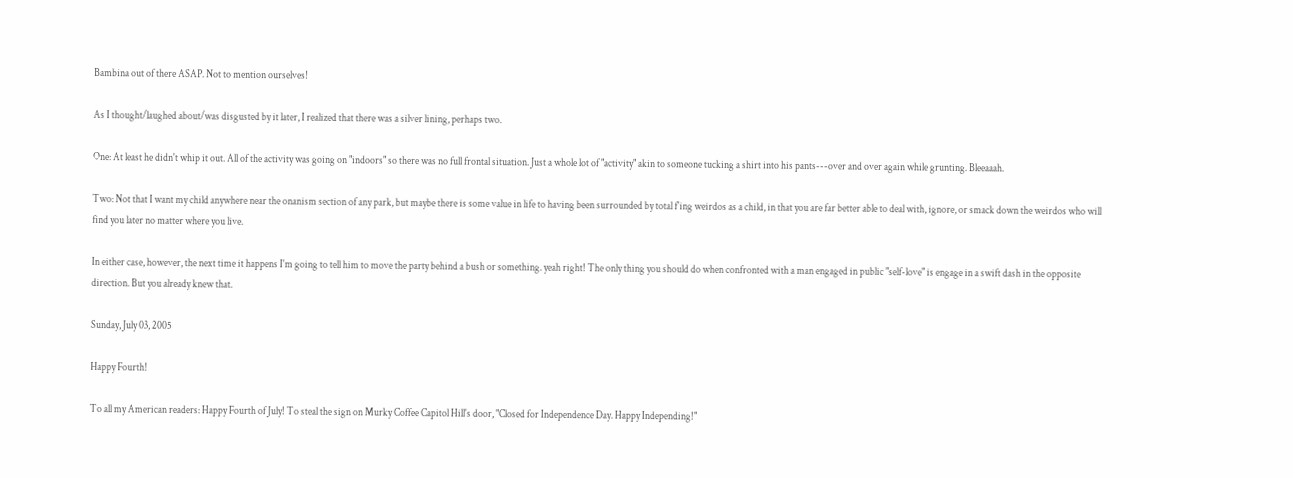Bambina out of there ASAP. Not to mention ourselves!

As I thought/laughed about/was disgusted by it later, I realized that there was a silver lining, perhaps two.

One: At least he didn't whip it out. All of the activity was going on "indoors" so there was no full frontal situation. Just a whole lot of "activity" akin to someone tucking a shirt into his pants---over and over again while grunting. Bleeaaah.

Two: Not that I want my child anywhere near the onanism section of any park, but maybe there is some value in life to having been surrounded by total f'ing weirdos as a child, in that you are far better able to deal with, ignore, or smack down the weirdos who will find you later no matter where you live.

In either case, however, the next time it happens I'm going to tell him to move the party behind a bush or something. yeah right! The only thing you should do when confronted with a man engaged in public "self-love" is engage in a swift dash in the opposite direction. But you already knew that.

Sunday, July 03, 2005

Happy Fourth!

To all my American readers: Happy Fourth of July! To steal the sign on Murky Coffee Capitol Hill's door, "Closed for Independence Day. Happy Independing!"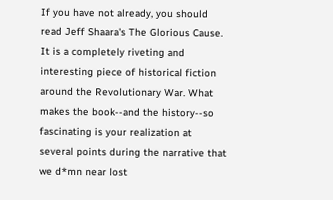If you have not already, you should read Jeff Shaara's The Glorious Cause. It is a completely riveting and interesting piece of historical fiction around the Revolutionary War. What makes the book--and the history--so fascinating is your realization at several points during the narrative that we d*mn near lost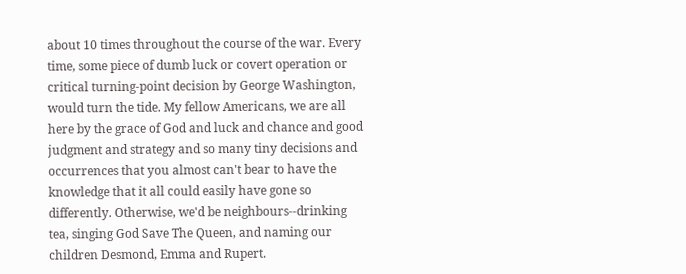about 10 times throughout the course of the war. Every time, some piece of dumb luck or covert operation or critical turning-point decision by George Washington, would turn the tide. My fellow Americans, we are all here by the grace of God and luck and chance and good judgment and strategy and so many tiny decisions and occurrences that you almost can't bear to have the knowledge that it all could easily have gone so differently. Otherwise, we'd be neighbours--drinking tea, singing God Save The Queen, and naming our children Desmond, Emma and Rupert.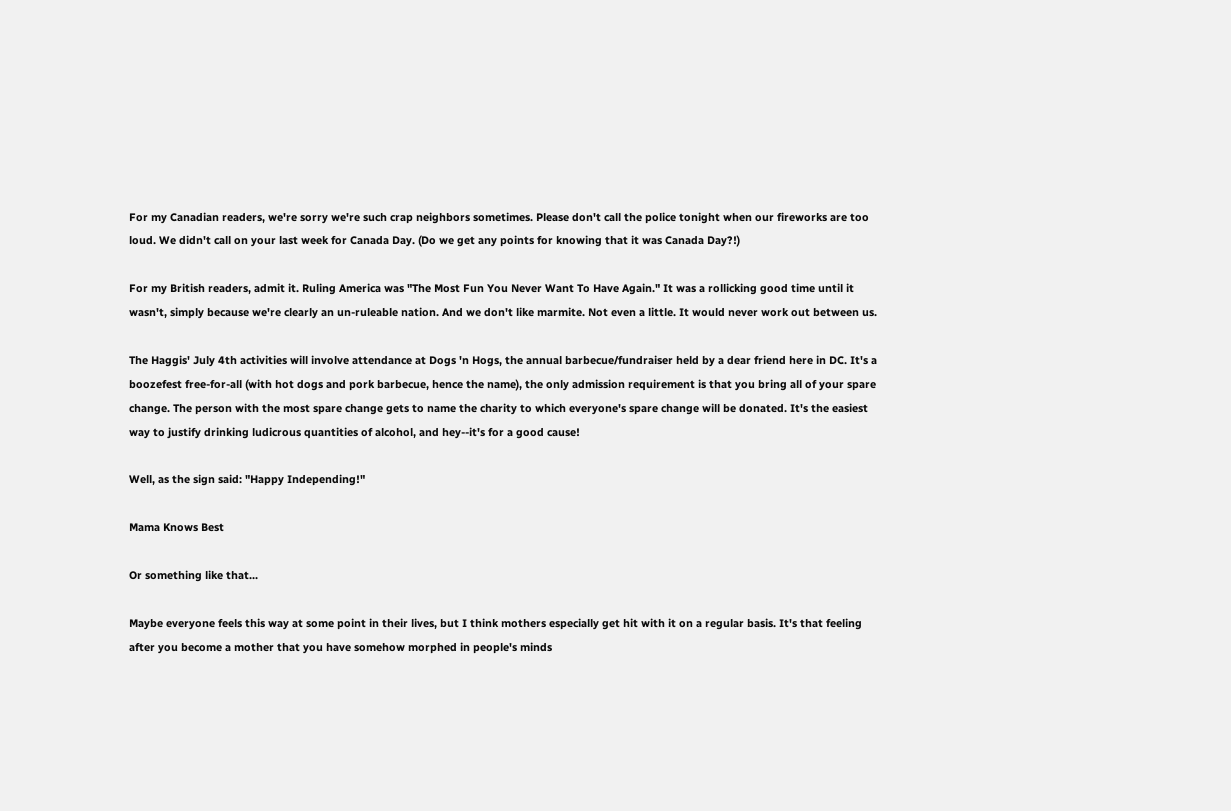For my Canadian readers, we're sorry we're such crap neighbors sometimes. Please don't call the police tonight when our fireworks are too loud. We didn't call on your last week for Canada Day. (Do we get any points for knowing that it was Canada Day?!)

For my British readers, admit it. Ruling America was "The Most Fun You Never Want To Have Again." It was a rollicking good time until it wasn't, simply because we're clearly an un-ruleable nation. And we don't like marmite. Not even a little. It would never work out between us.

The Haggis' July 4th activities will involve attendance at Dogs 'n Hogs, the annual barbecue/fundraiser held by a dear friend here in DC. It's a boozefest free-for-all (with hot dogs and pork barbecue, hence the name), the only admission requirement is that you bring all of your spare change. The person with the most spare change gets to name the charity to which everyone's spare change will be donated. It's the easiest way to justify drinking ludicrous quantities of alcohol, and hey--it's for a good cause!

Well, as the sign said: "Happy Independing!"

Mama Knows Best

Or something like that...

Maybe everyone feels this way at some point in their lives, but I think mothers especially get hit with it on a regular basis. It's that feeling after you become a mother that you have somehow morphed in people's minds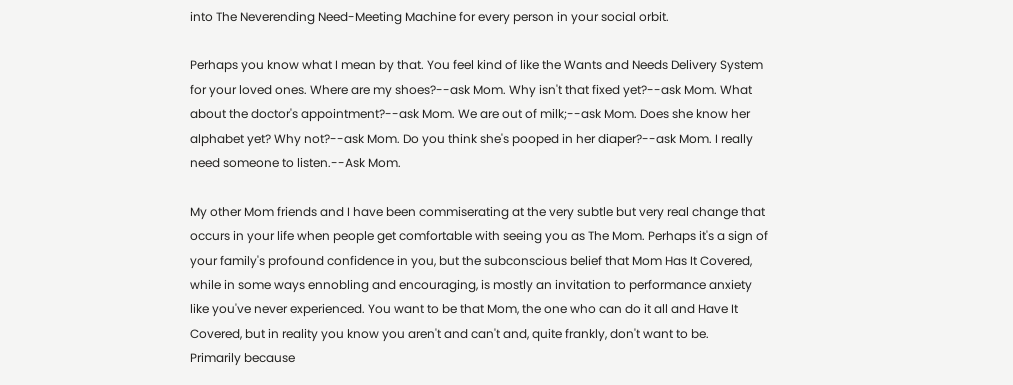into The Neverending Need-Meeting Machine for every person in your social orbit.

Perhaps you know what I mean by that. You feel kind of like the Wants and Needs Delivery System for your loved ones. Where are my shoes?--ask Mom. Why isn't that fixed yet?--ask Mom. What about the doctor's appointment?--ask Mom. We are out of milk;--ask Mom. Does she know her alphabet yet? Why not?--ask Mom. Do you think she's pooped in her diaper?--ask Mom. I really need someone to listen.--Ask Mom.

My other Mom friends and I have been commiserating at the very subtle but very real change that occurs in your life when people get comfortable with seeing you as The Mom. Perhaps it's a sign of your family's profound confidence in you, but the subconscious belief that Mom Has It Covered, while in some ways ennobling and encouraging, is mostly an invitation to performance anxiety like you've never experienced. You want to be that Mom, the one who can do it all and Have It Covered, but in reality you know you aren't and can't and, quite frankly, don't want to be.
Primarily because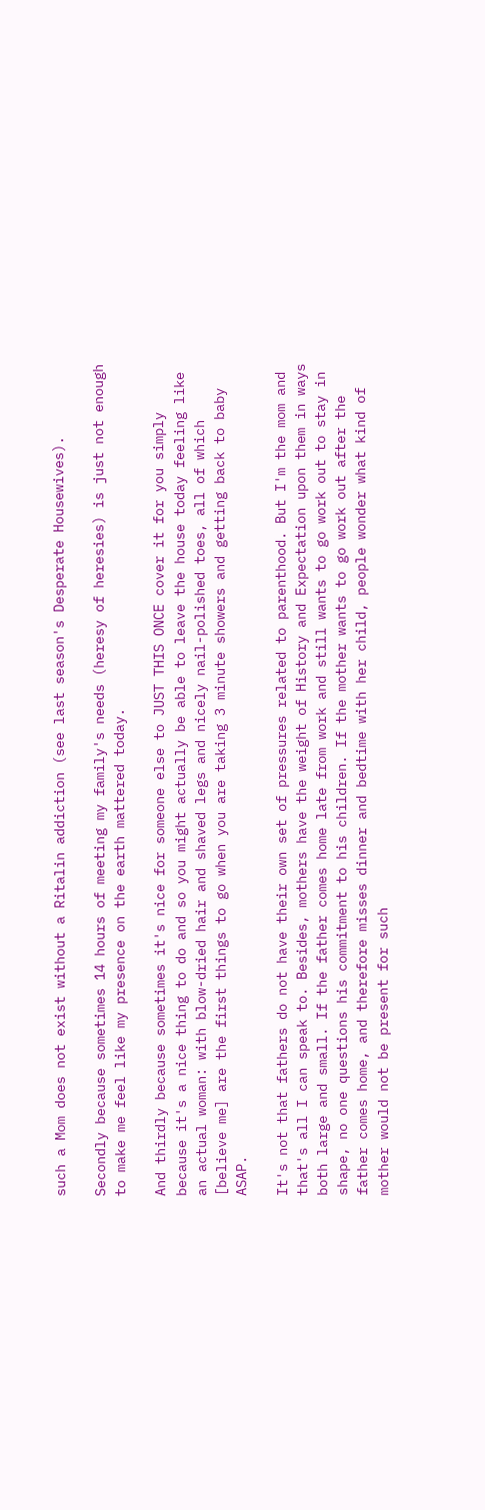such a Mom does not exist without a Ritalin addiction (see last season's Desperate Housewives).

Secondly because sometimes 14 hours of meeting my family's needs (heresy of heresies) is just not enough to make me feel like my presence on the earth mattered today.

And thirdly because sometimes it's nice for someone else to JUST THIS ONCE cover it for you simply because it's a nice thing to do and so you might actually be able to leave the house today feeling like an actual woman: with blow-dried hair and shaved legs and nicely nail-polished toes, all of which [believe me] are the first things to go when you are taking 3 minute showers and getting back to baby ASAP.

It's not that fathers do not have their own set of pressures related to parenthood. But I'm the mom and that's all I can speak to. Besides, mothers have the weight of History and Expectation upon them in ways both large and small. If the father comes home late from work and still wants to go work out to stay in shape, no one questions his commitment to his children. If the mother wants to go work out after the father comes home, and therefore misses dinner and bedtime with her child, people wonder what kind of mother would not be present for such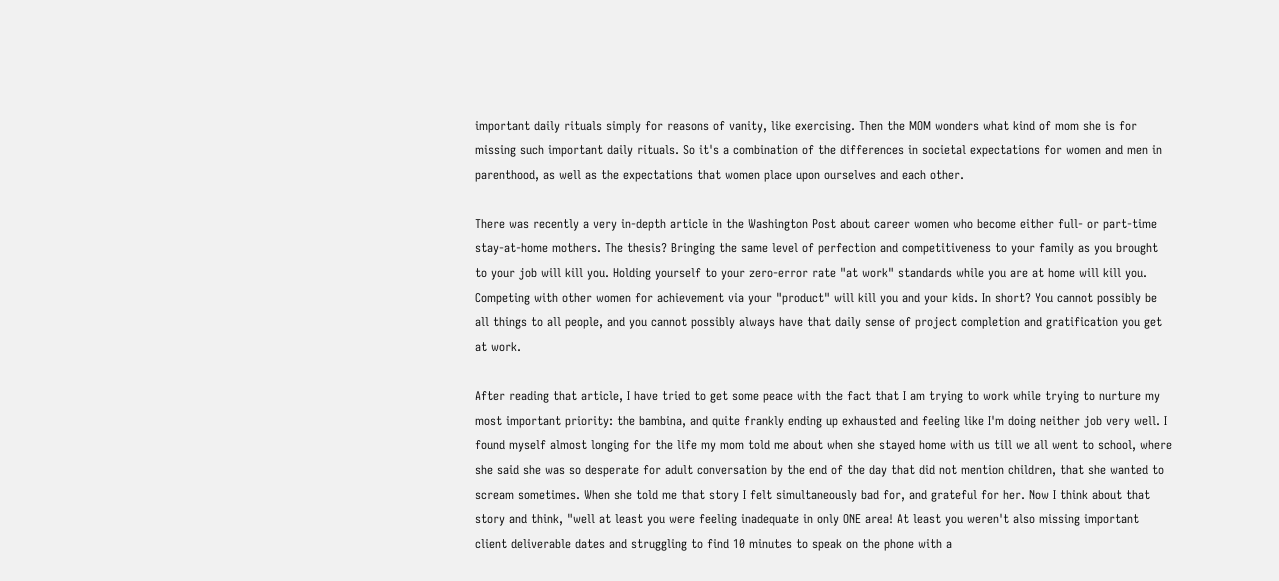important daily rituals simply for reasons of vanity, like exercising. Then the MOM wonders what kind of mom she is for missing such important daily rituals. So it's a combination of the differences in societal expectations for women and men in parenthood, as well as the expectations that women place upon ourselves and each other.

There was recently a very in-depth article in the Washington Post about career women who become either full- or part-time stay-at-home mothers. The thesis? Bringing the same level of perfection and competitiveness to your family as you brought to your job will kill you. Holding yourself to your zero-error rate "at work" standards while you are at home will kill you. Competing with other women for achievement via your "product" will kill you and your kids. In short? You cannot possibly be all things to all people, and you cannot possibly always have that daily sense of project completion and gratification you get at work.

After reading that article, I have tried to get some peace with the fact that I am trying to work while trying to nurture my most important priority: the bambina, and quite frankly ending up exhausted and feeling like I'm doing neither job very well. I found myself almost longing for the life my mom told me about when she stayed home with us till we all went to school, where she said she was so desperate for adult conversation by the end of the day that did not mention children, that she wanted to scream sometimes. When she told me that story I felt simultaneously bad for, and grateful for her. Now I think about that story and think, "well at least you were feeling inadequate in only ONE area! At least you weren't also missing important client deliverable dates and struggling to find 10 minutes to speak on the phone with a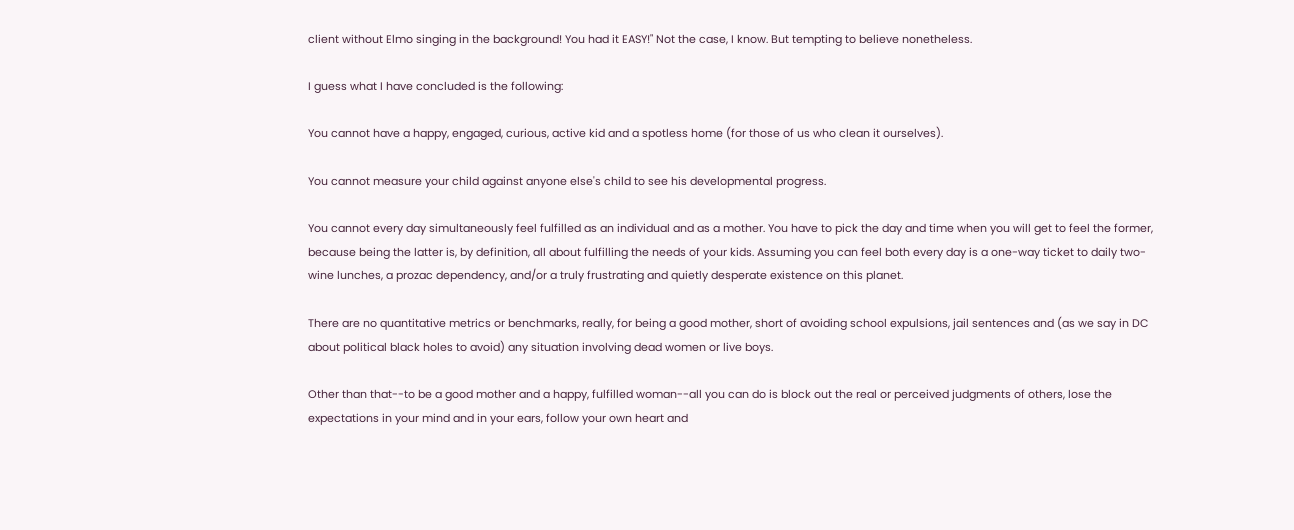client without Elmo singing in the background! You had it EASY!" Not the case, I know. But tempting to believe nonetheless.

I guess what I have concluded is the following:

You cannot have a happy, engaged, curious, active kid and a spotless home (for those of us who clean it ourselves).

You cannot measure your child against anyone else's child to see his developmental progress.

You cannot every day simultaneously feel fulfilled as an individual and as a mother. You have to pick the day and time when you will get to feel the former, because being the latter is, by definition, all about fulfilling the needs of your kids. Assuming you can feel both every day is a one-way ticket to daily two-wine lunches, a prozac dependency, and/or a truly frustrating and quietly desperate existence on this planet.

There are no quantitative metrics or benchmarks, really, for being a good mother, short of avoiding school expulsions, jail sentences and (as we say in DC about political black holes to avoid) any situation involving dead women or live boys.

Other than that--to be a good mother and a happy, fulfilled woman--all you can do is block out the real or perceived judgments of others, lose the expectations in your mind and in your ears, follow your own heart and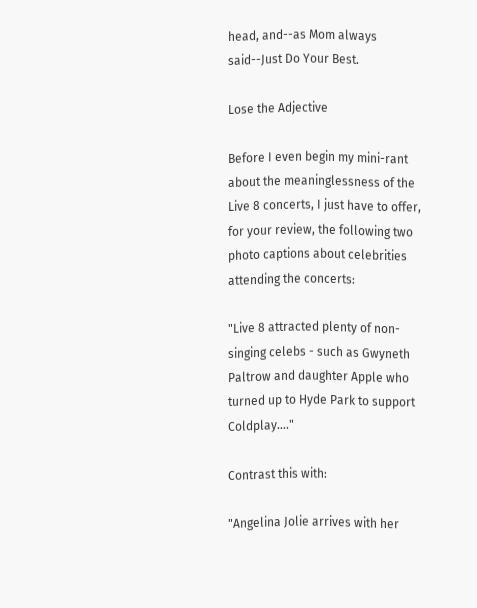head, and--as Mom always said--Just Do Your Best.

Lose the Adjective

Before I even begin my mini-rant about the meaninglessness of the Live 8 concerts, I just have to offer, for your review, the following two photo captions about celebrities attending the concerts:

"Live 8 attracted plenty of non-singing celebs - such as Gwyneth Paltrow and daughter Apple who turned up to Hyde Park to support Coldplay...."

Contrast this with:

"Angelina Jolie arrives with her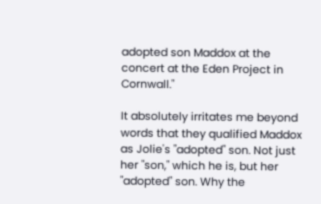adopted son Maddox at the concert at the Eden Project in Cornwall."

It absolutely irritates me beyond words that they qualified Maddox as Jolie's "adopted" son. Not just her "son," which he is, but her "adopted" son. Why the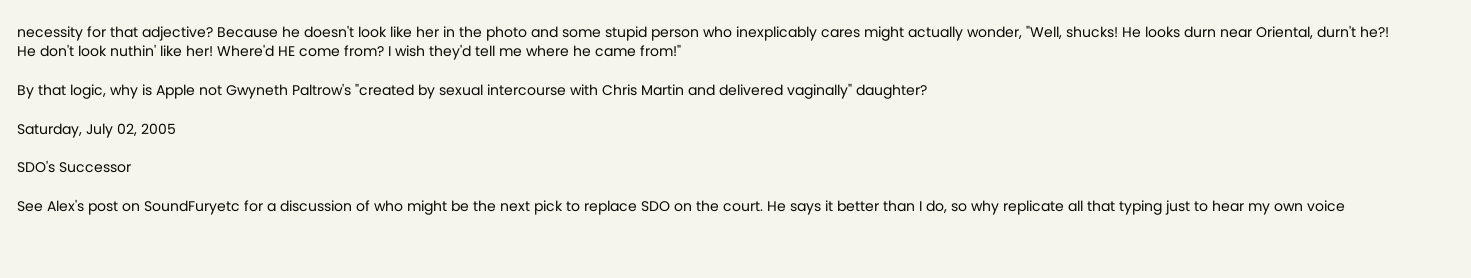necessity for that adjective? Because he doesn't look like her in the photo and some stupid person who inexplicably cares might actually wonder, "Well, shucks! He looks durn near Oriental, durn't he?! He don't look nuthin' like her! Where'd HE come from? I wish they'd tell me where he came from!"

By that logic, why is Apple not Gwyneth Paltrow's "created by sexual intercourse with Chris Martin and delivered vaginally" daughter?

Saturday, July 02, 2005

SDO's Successor

See Alex's post on SoundFuryetc for a discussion of who might be the next pick to replace SDO on the court. He says it better than I do, so why replicate all that typing just to hear my own voice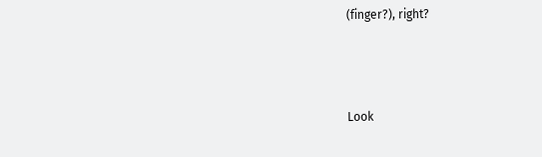(finger?), right?



Look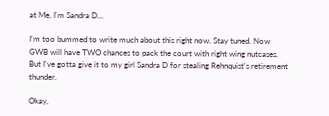at Me, I'm Sandra D...

I'm too bummed to write much about this right now. Stay tuned. Now GWB will have TWO chances to pack the court with right wing nutcases. But I've gotta give it to my girl Sandra D for stealing Rehnquist's retirement thunder.

Okay,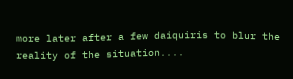more later after a few daiquiris to blur the reality of the situation....